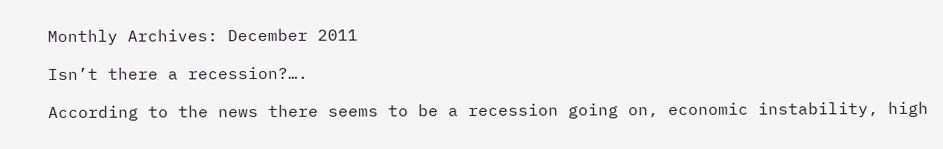Monthly Archives: December 2011

Isn’t there a recession?….

According to the news there seems to be a recession going on, economic instability, high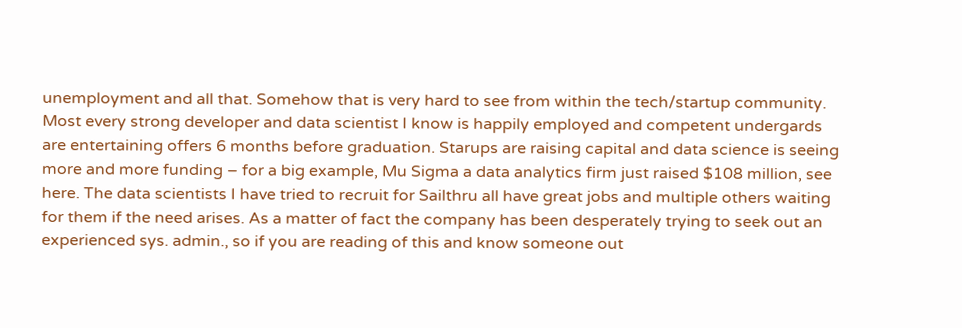unemployment and all that. Somehow that is very hard to see from within the tech/startup community. Most every strong developer and data scientist I know is happily employed and competent undergards are entertaining offers 6 months before graduation. Starups are raising capital and data science is seeing more and more funding – for a big example, Mu Sigma a data analytics firm just raised $108 million, see here. The data scientists I have tried to recruit for Sailthru all have great jobs and multiple others waiting for them if the need arises. As a matter of fact the company has been desperately trying to seek out an experienced sys. admin., so if you are reading of this and know someone out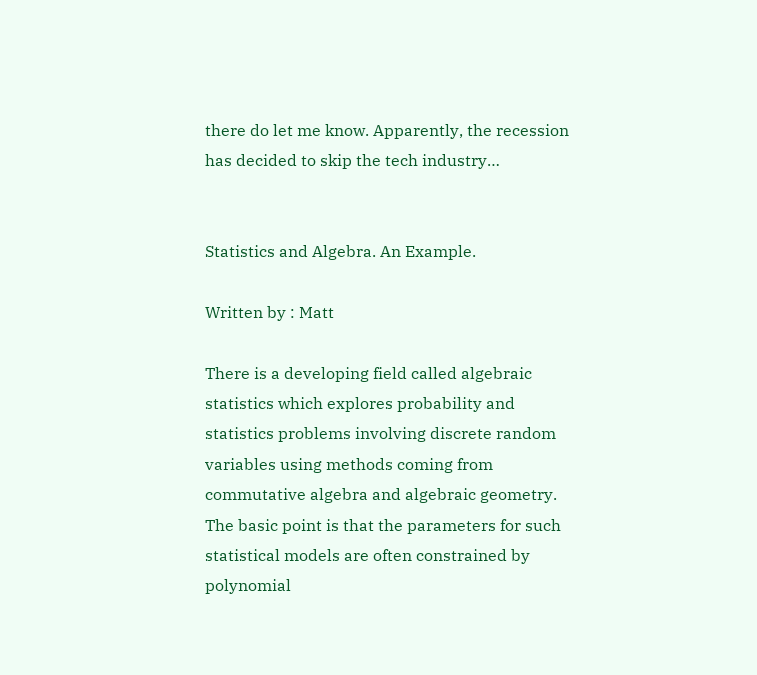there do let me know. Apparently, the recession has decided to skip the tech industry…


Statistics and Algebra. An Example.

Written by : Matt

There is a developing field called algebraic statistics which explores probability and statistics problems involving discrete random variables using methods coming from commutative algebra and algebraic geometry. The basic point is that the parameters for such statistical models are often constrained by polynomial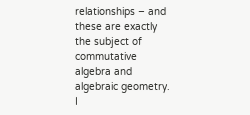relationships – and these are exactly the subject of commutative algebra and algebraic geometry. I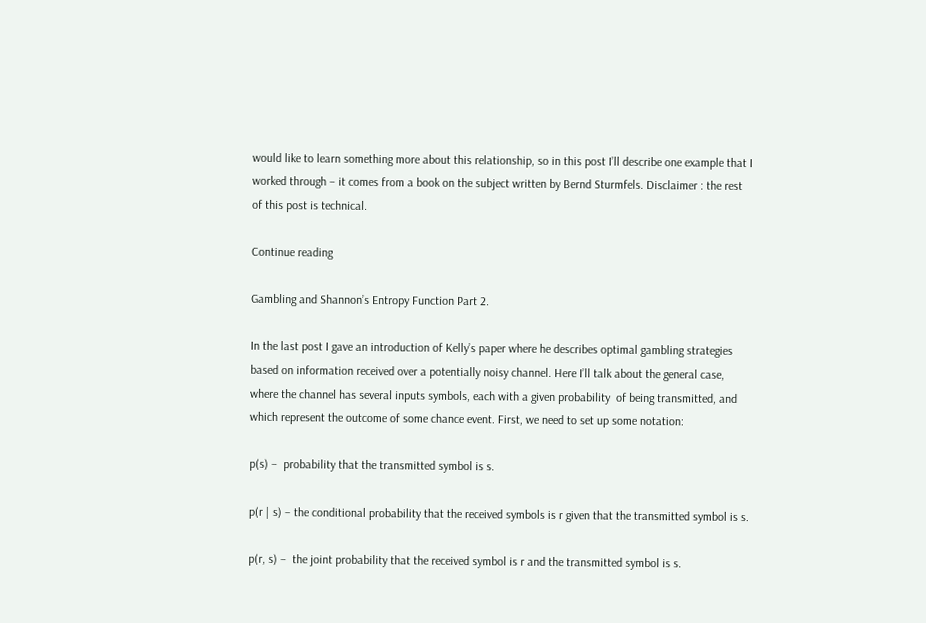would like to learn something more about this relationship, so in this post I’ll describe one example that I worked through – it comes from a book on the subject written by Bernd Sturmfels. Disclaimer : the rest of this post is technical.

Continue reading

Gambling and Shannon’s Entropy Function Part 2.

In the last post I gave an introduction of Kelly’s paper where he describes optimal gambling strategies based on information received over a potentially noisy channel. Here I’ll talk about the general case, where the channel has several inputs symbols, each with a given probability  of being transmitted, and which represent the outcome of some chance event. First, we need to set up some notation:

p(s) –  probability that the transmitted symbol is s.

p(r | s) – the conditional probability that the received symbols is r given that the transmitted symbol is s.

p(r, s) –  the joint probability that the received symbol is r and the transmitted symbol is s.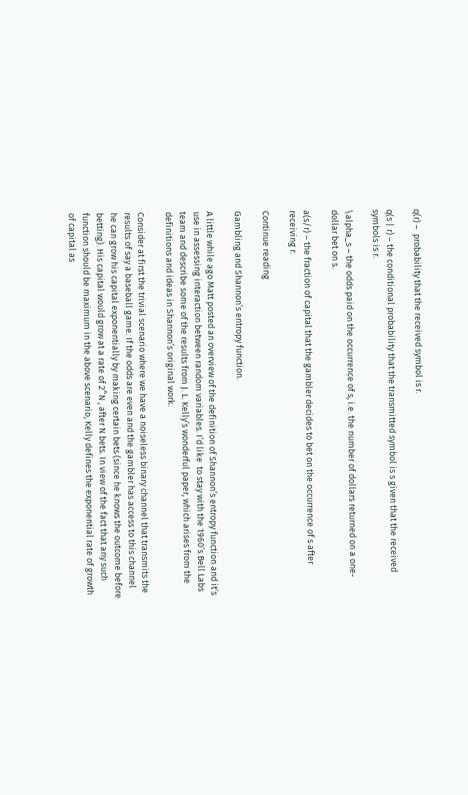q(r) –  probability that the received symbol is r.

q(s | r) – the conditional probability that the transmitted symbol is s given that the received symbols is r.

\alpha_s – the odds paid on the occurrence of s, i.e. the number of dollars returned on a one-dollar bet on s.

a(s/r) – the fraction of capital that the gambler decides to bet on the occurrence of s after receiving r.

Continue reading

Gambling and Shannon’s entropy function.

A little while ago Matt posted an overview of the definition of Shannon’s entropy function and it’s use in assessing interaction between random variables. I’d like  to stay with the 1960’s Bell Labs team and describe some of the results from J. L. Kelly’s wonderful paper, which arises from the definitions and ideas in Shannon’s original work.

Consider at first the trivial scenario where we have a noiseless binary channel that transmits the results of say a baseball game. If the odds are even and the gambler has access to this channel he can grow his capital exponentially by making certain bets (since he knows the outcome before betting). His capital would grow at a rate of 2^N , after N bets. In view of the fact that any such function should be maximum in the above scenario, Kelly defines the exponential rate of growth of capital as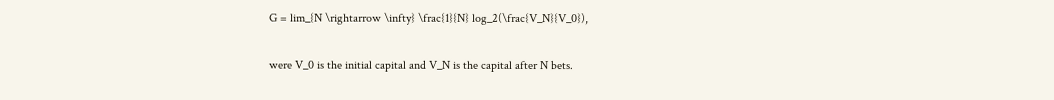G = lim_{N \rightarrow \infty} \frac{1}{N} log_2(\frac{V_N}{V_0}),

were V_0 is the initial capital and V_N is the capital after N bets.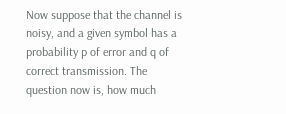Now suppose that the channel is noisy, and a given symbol has a probability p of error and q of correct transmission. The question now is, how much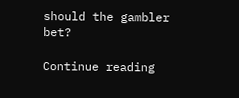should the gambler bet?

Continue reading